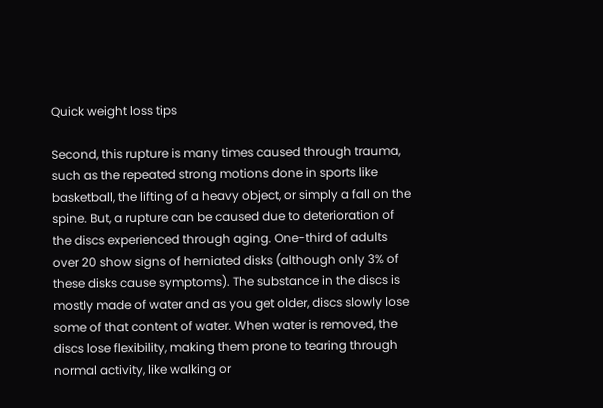Quick weight loss tips

Second, this rupture is many times caused through trauma, such as the repeated strong motions done in sports like basketball, the lifting of a heavy object, or simply a fall on the spine. But, a rupture can be caused due to deterioration of the discs experienced through aging. One-third of adults over 20 show signs of herniated disks (although only 3% of these disks cause symptoms). The substance in the discs is mostly made of water and as you get older, discs slowly lose some of that content of water. When water is removed, the discs lose flexibility, making them prone to tearing through normal activity, like walking or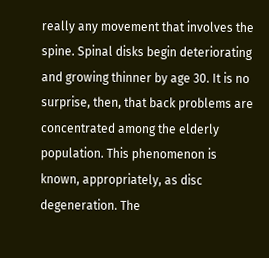really any movement that involves the spine. Spinal disks begin deteriorating and growing thinner by age 30. It is no surprise, then, that back problems are concentrated among the elderly population. This phenomenon is known, appropriately, as disc degeneration. The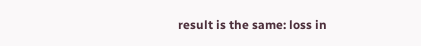result is the same: loss in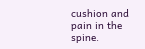cushion and pain in the spine.